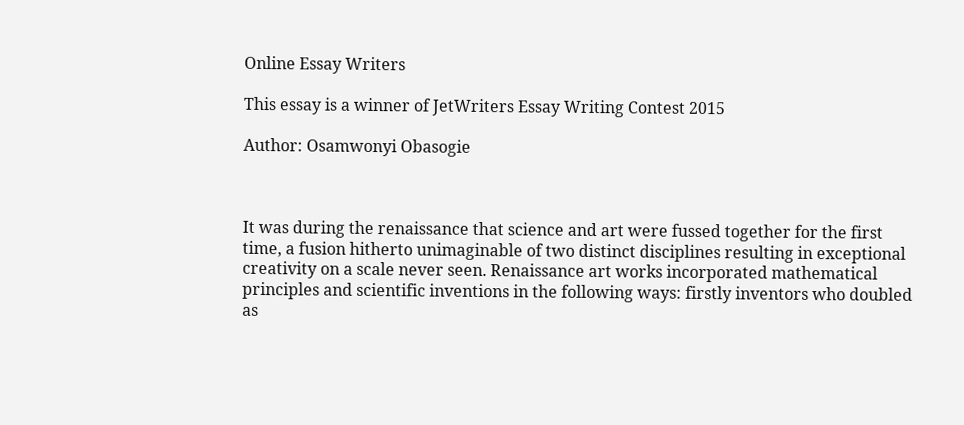Online Essay Writers

This essay is a winner of JetWriters Essay Writing Contest 2015

Author: Osamwonyi Obasogie



It was during the renaissance that science and art were fussed together for the first time, a fusion hitherto unimaginable of two distinct disciplines resulting in exceptional creativity on a scale never seen. Renaissance art works incorporated mathematical principles and scientific inventions in the following ways: firstly inventors who doubled as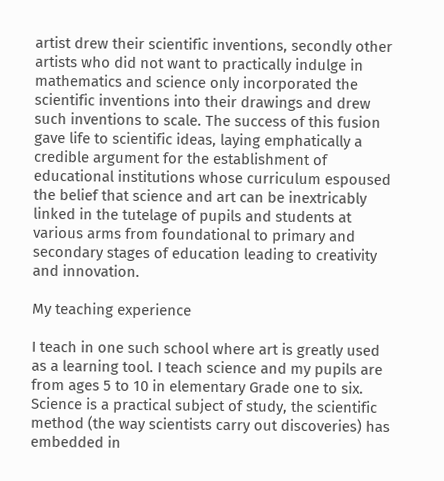artist drew their scientific inventions, secondly other artists who did not want to practically indulge in mathematics and science only incorporated the scientific inventions into their drawings and drew such inventions to scale. The success of this fusion gave life to scientific ideas, laying emphatically a credible argument for the establishment of educational institutions whose curriculum espoused the belief that science and art can be inextricably linked in the tutelage of pupils and students at various arms from foundational to primary and secondary stages of education leading to creativity and innovation.

My teaching experience

I teach in one such school where art is greatly used as a learning tool. I teach science and my pupils are from ages 5 to 10 in elementary Grade one to six. Science is a practical subject of study, the scientific method (the way scientists carry out discoveries) has embedded in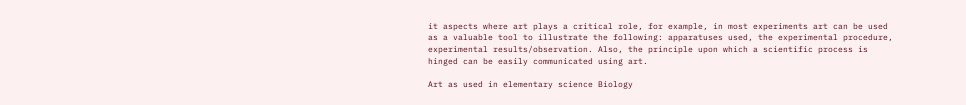it aspects where art plays a critical role, for example, in most experiments art can be used as a valuable tool to illustrate the following: apparatuses used, the experimental procedure, experimental results/observation. Also, the principle upon which a scientific process is hinged can be easily communicated using art.

Art as used in elementary science Biology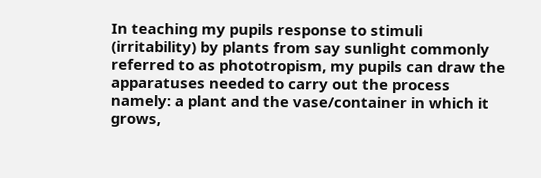In teaching my pupils response to stimuli (irritability) by plants from say sunlight commonly referred to as phototropism, my pupils can draw the apparatuses needed to carry out the process namely: a plant and the vase/container in which it grows,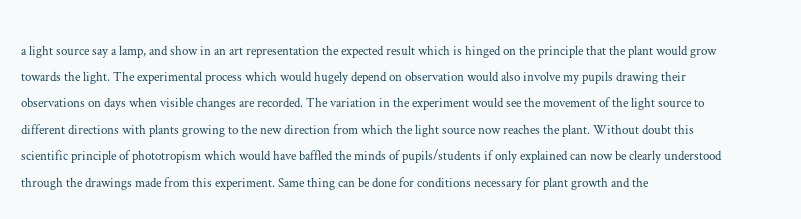a light source say a lamp, and show in an art representation the expected result which is hinged on the principle that the plant would grow towards the light. The experimental process which would hugely depend on observation would also involve my pupils drawing their observations on days when visible changes are recorded. The variation in the experiment would see the movement of the light source to different directions with plants growing to the new direction from which the light source now reaches the plant. Without doubt this scientific principle of phototropism which would have baffled the minds of pupils/students if only explained can now be clearly understood through the drawings made from this experiment. Same thing can be done for conditions necessary for plant growth and the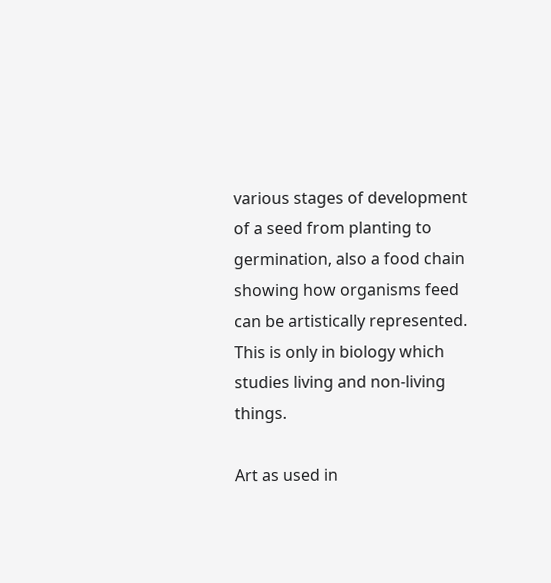various stages of development of a seed from planting to germination, also a food chain showing how organisms feed can be artistically represented. This is only in biology which studies living and non-living things.

Art as used in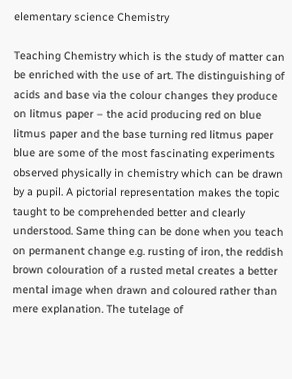elementary science Chemistry

Teaching Chemistry which is the study of matter can be enriched with the use of art. The distinguishing of acids and base via the colour changes they produce on litmus paper – the acid producing red on blue litmus paper and the base turning red litmus paper blue are some of the most fascinating experiments observed physically in chemistry which can be drawn by a pupil. A pictorial representation makes the topic taught to be comprehended better and clearly understood. Same thing can be done when you teach on permanent change e.g. rusting of iron, the reddish brown colouration of a rusted metal creates a better mental image when drawn and coloured rather than mere explanation. The tutelage of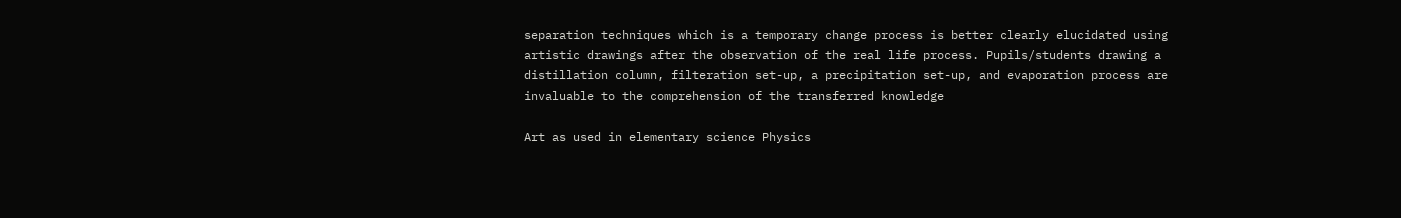separation techniques which is a temporary change process is better clearly elucidated using artistic drawings after the observation of the real life process. Pupils/students drawing a distillation column, filteration set-up, a precipitation set-up, and evaporation process are invaluable to the comprehension of the transferred knowledge

Art as used in elementary science Physics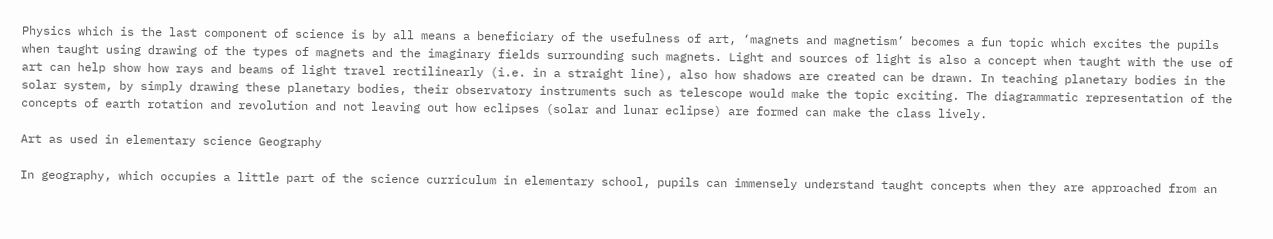Physics which is the last component of science is by all means a beneficiary of the usefulness of art, ‘magnets and magnetism’ becomes a fun topic which excites the pupils when taught using drawing of the types of magnets and the imaginary fields surrounding such magnets. Light and sources of light is also a concept when taught with the use of art can help show how rays and beams of light travel rectilinearly (i.e. in a straight line), also how shadows are created can be drawn. In teaching planetary bodies in the solar system, by simply drawing these planetary bodies, their observatory instruments such as telescope would make the topic exciting. The diagrammatic representation of the concepts of earth rotation and revolution and not leaving out how eclipses (solar and lunar eclipse) are formed can make the class lively.

Art as used in elementary science Geography

In geography, which occupies a little part of the science curriculum in elementary school, pupils can immensely understand taught concepts when they are approached from an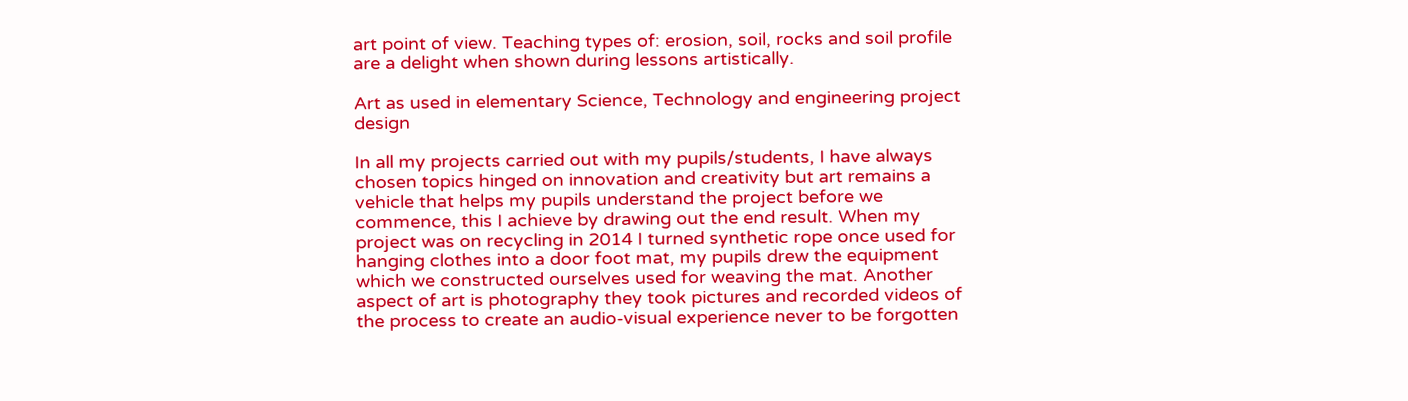art point of view. Teaching types of: erosion, soil, rocks and soil profile are a delight when shown during lessons artistically.

Art as used in elementary Science, Technology and engineering project design

In all my projects carried out with my pupils/students, I have always chosen topics hinged on innovation and creativity but art remains a vehicle that helps my pupils understand the project before we commence, this I achieve by drawing out the end result. When my project was on recycling in 2014 I turned synthetic rope once used for hanging clothes into a door foot mat, my pupils drew the equipment which we constructed ourselves used for weaving the mat. Another aspect of art is photography they took pictures and recorded videos of the process to create an audio-visual experience never to be forgotten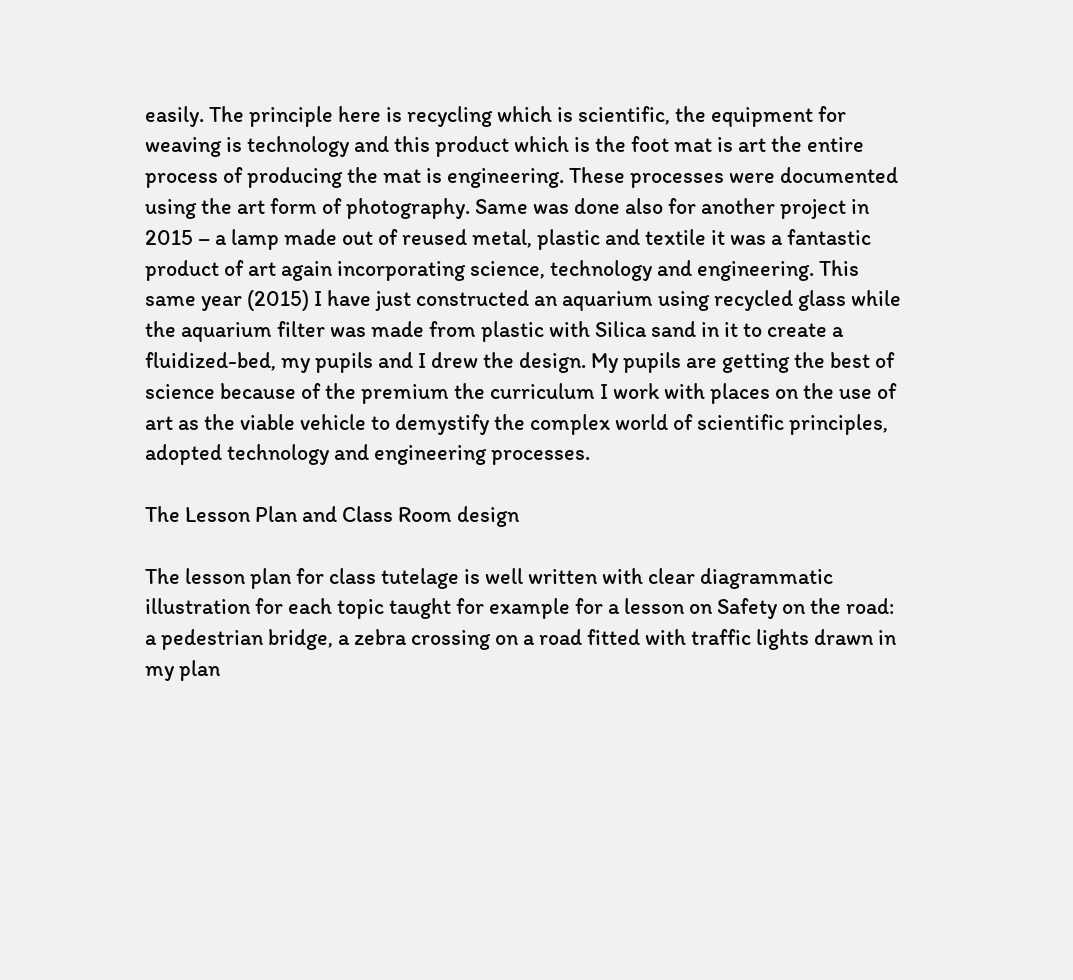easily. The principle here is recycling which is scientific, the equipment for weaving is technology and this product which is the foot mat is art the entire process of producing the mat is engineering. These processes were documented using the art form of photography. Same was done also for another project in 2015 – a lamp made out of reused metal, plastic and textile it was a fantastic product of art again incorporating science, technology and engineering. This same year (2015) I have just constructed an aquarium using recycled glass while the aquarium filter was made from plastic with Silica sand in it to create a fluidized-bed, my pupils and I drew the design. My pupils are getting the best of science because of the premium the curriculum I work with places on the use of art as the viable vehicle to demystify the complex world of scientific principles, adopted technology and engineering processes.

The Lesson Plan and Class Room design

The lesson plan for class tutelage is well written with clear diagrammatic illustration for each topic taught for example for a lesson on Safety on the road: a pedestrian bridge, a zebra crossing on a road fitted with traffic lights drawn in my plan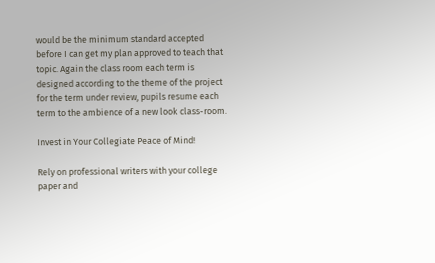would be the minimum standard accepted before I can get my plan approved to teach that topic. Again the class room each term is designed according to the theme of the project for the term under review, pupils resume each term to the ambience of a new look class-room.

Invest in Your Collegiate Peace of Mind!

Rely on professional writers with your college paper and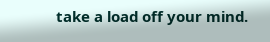take a load off your mind.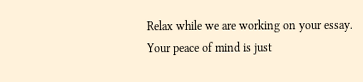Relax while we are working on your essay.
Your peace of mind is just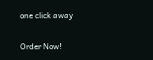one click away

Order Now!